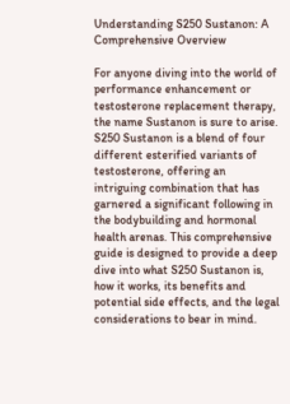Understanding S250 Sustanon: A Comprehensive Overview

For anyone diving into the world of performance enhancement or testosterone replacement therapy, the name Sustanon is sure to arise. S250 Sustanon is a blend of four different esterified variants of testosterone, offering an intriguing combination that has garnered a significant following in the bodybuilding and hormonal health arenas. This comprehensive guide is designed to provide a deep dive into what S250 Sustanon is, how it works, its benefits and potential side effects, and the legal considerations to bear in mind.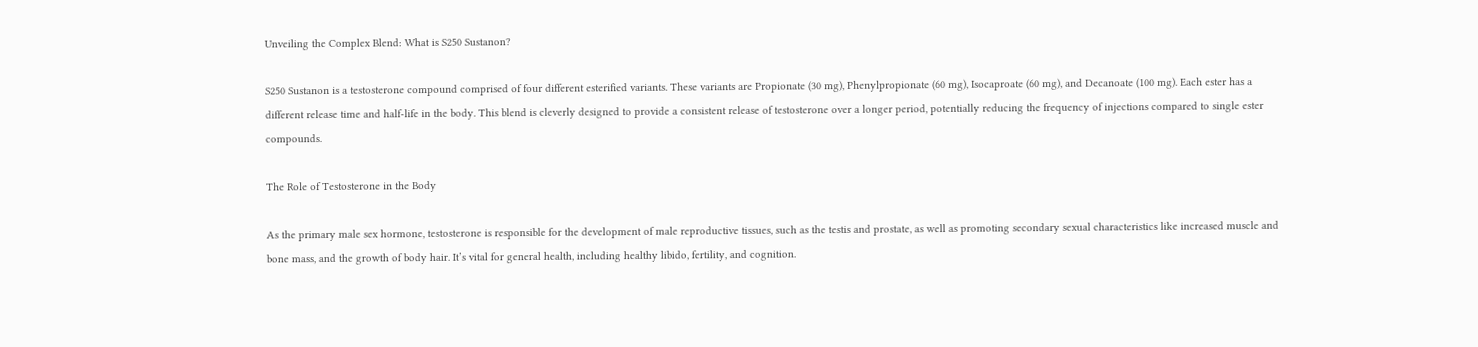Unveiling the Complex Blend: What is S250 Sustanon?

S250 Sustanon is a testosterone compound comprised of four different esterified variants. These variants are Propionate (30 mg), Phenylpropionate (60 mg), Isocaproate (60 mg), and Decanoate (100 mg). Each ester has a different release time and half-life in the body. This blend is cleverly designed to provide a consistent release of testosterone over a longer period, potentially reducing the frequency of injections compared to single ester compounds.

The Role of Testosterone in the Body

As the primary male sex hormone, testosterone is responsible for the development of male reproductive tissues, such as the testis and prostate, as well as promoting secondary sexual characteristics like increased muscle and bone mass, and the growth of body hair. It’s vital for general health, including healthy libido, fertility, and cognition.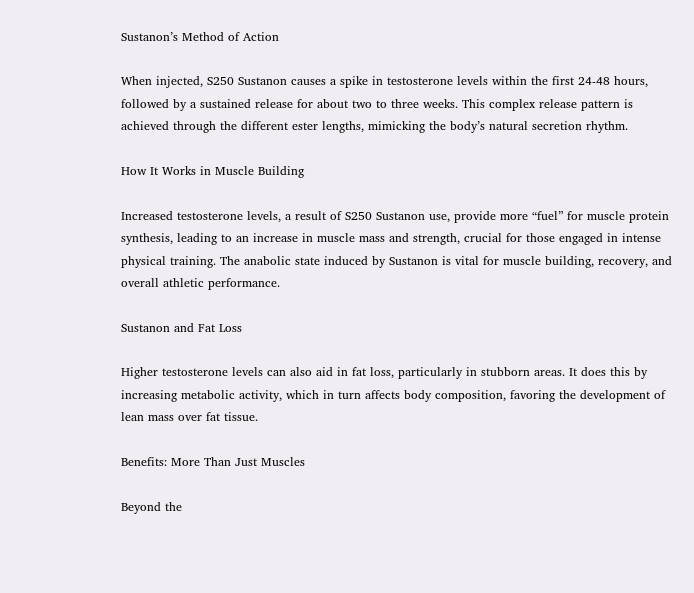Sustanon’s Method of Action

When injected, S250 Sustanon causes a spike in testosterone levels within the first 24-48 hours, followed by a sustained release for about two to three weeks. This complex release pattern is achieved through the different ester lengths, mimicking the body’s natural secretion rhythm.

How It Works in Muscle Building

Increased testosterone levels, a result of S250 Sustanon use, provide more “fuel” for muscle protein synthesis, leading to an increase in muscle mass and strength, crucial for those engaged in intense physical training. The anabolic state induced by Sustanon is vital for muscle building, recovery, and overall athletic performance.

Sustanon and Fat Loss

Higher testosterone levels can also aid in fat loss, particularly in stubborn areas. It does this by increasing metabolic activity, which in turn affects body composition, favoring the development of lean mass over fat tissue.

Benefits: More Than Just Muscles

Beyond the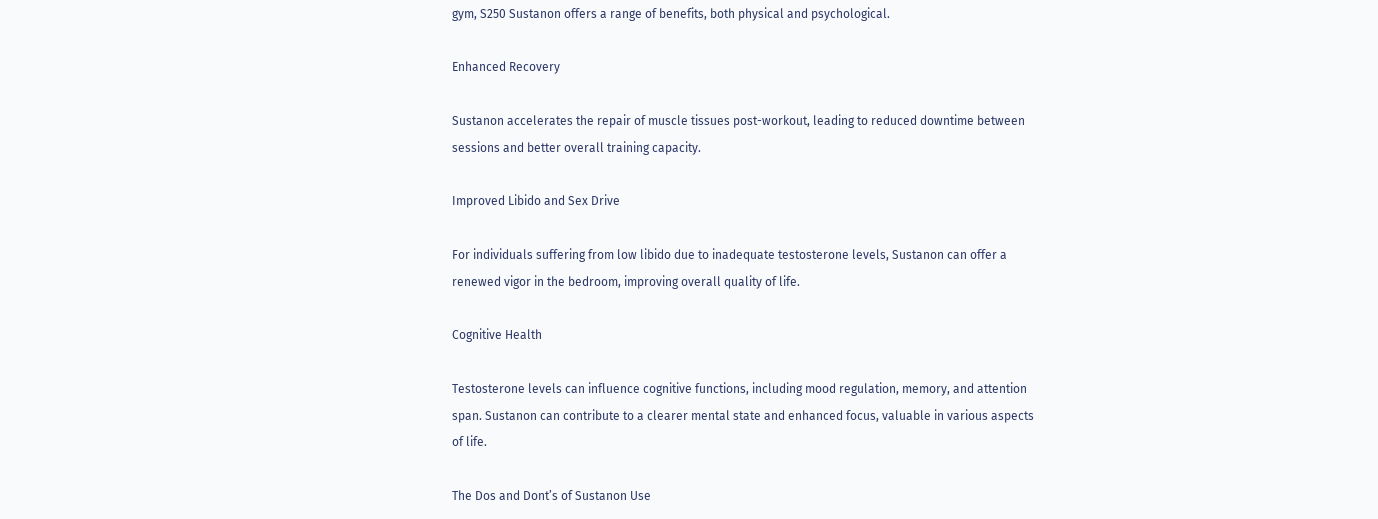gym, S250 Sustanon offers a range of benefits, both physical and psychological.

Enhanced Recovery

Sustanon accelerates the repair of muscle tissues post-workout, leading to reduced downtime between sessions and better overall training capacity.

Improved Libido and Sex Drive

For individuals suffering from low libido due to inadequate testosterone levels, Sustanon can offer a renewed vigor in the bedroom, improving overall quality of life.

Cognitive Health

Testosterone levels can influence cognitive functions, including mood regulation, memory, and attention span. Sustanon can contribute to a clearer mental state and enhanced focus, valuable in various aspects of life.

The Dos and Dont’s of Sustanon Use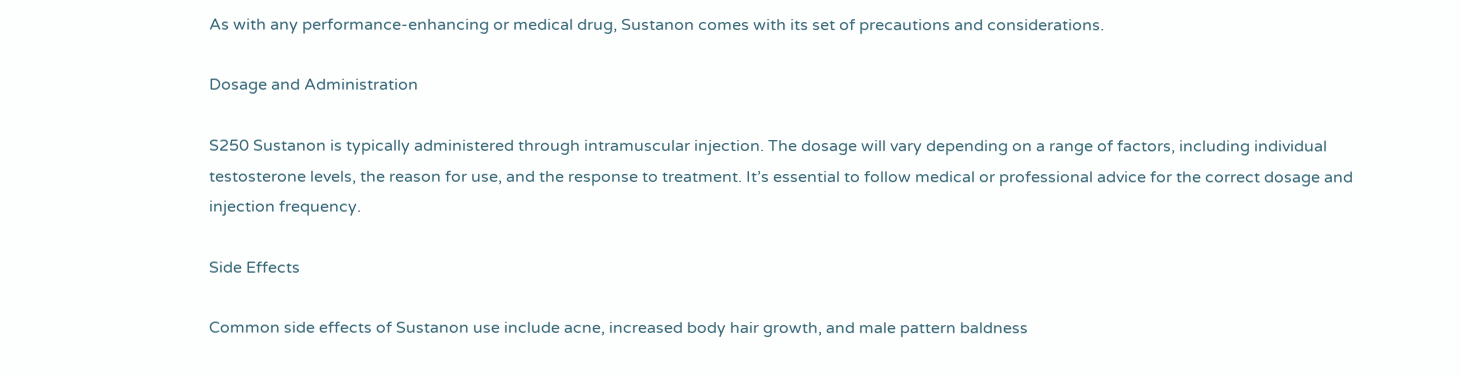As with any performance-enhancing or medical drug, Sustanon comes with its set of precautions and considerations.

Dosage and Administration

S250 Sustanon is typically administered through intramuscular injection. The dosage will vary depending on a range of factors, including individual testosterone levels, the reason for use, and the response to treatment. It’s essential to follow medical or professional advice for the correct dosage and injection frequency.

Side Effects

Common side effects of Sustanon use include acne, increased body hair growth, and male pattern baldness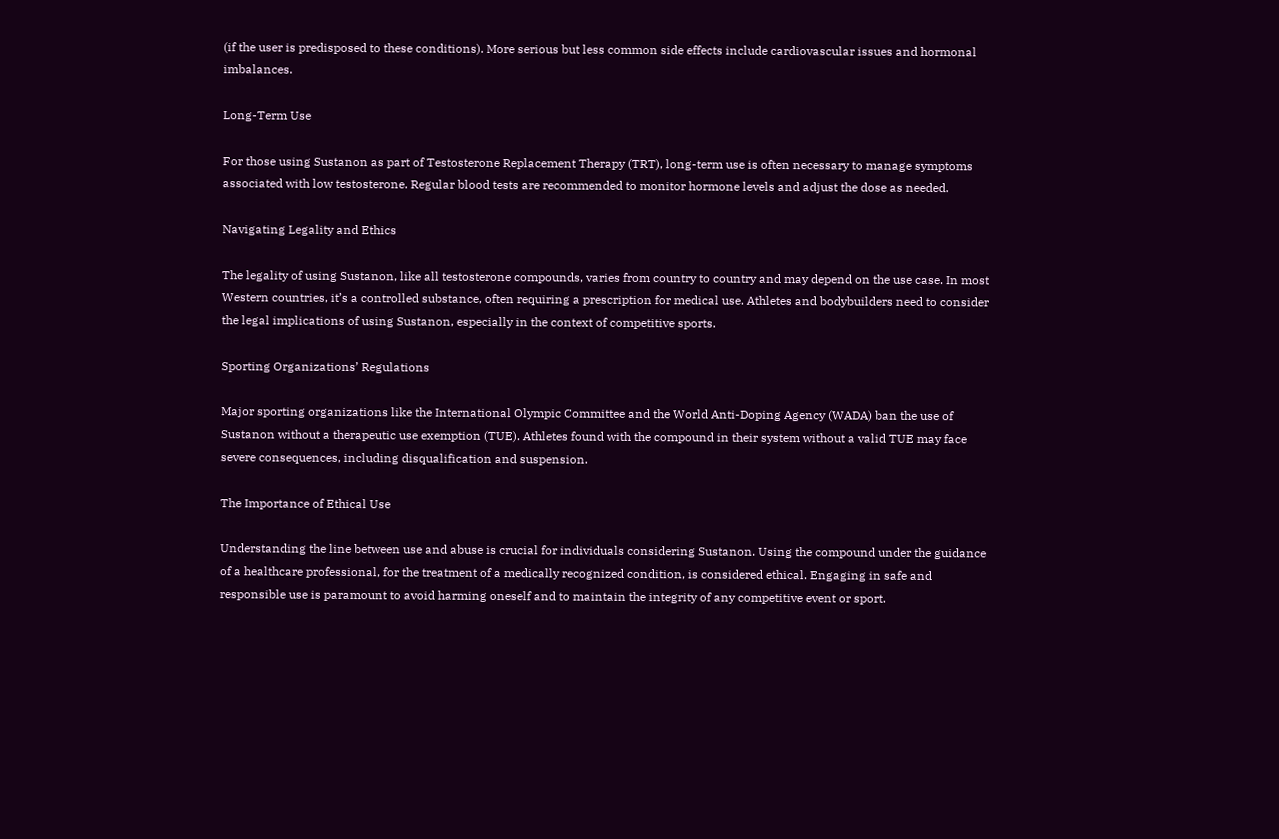(if the user is predisposed to these conditions). More serious but less common side effects include cardiovascular issues and hormonal imbalances.

Long-Term Use

For those using Sustanon as part of Testosterone Replacement Therapy (TRT), long-term use is often necessary to manage symptoms associated with low testosterone. Regular blood tests are recommended to monitor hormone levels and adjust the dose as needed.

Navigating Legality and Ethics

The legality of using Sustanon, like all testosterone compounds, varies from country to country and may depend on the use case. In most Western countries, it’s a controlled substance, often requiring a prescription for medical use. Athletes and bodybuilders need to consider the legal implications of using Sustanon, especially in the context of competitive sports.

Sporting Organizations’ Regulations

Major sporting organizations like the International Olympic Committee and the World Anti-Doping Agency (WADA) ban the use of Sustanon without a therapeutic use exemption (TUE). Athletes found with the compound in their system without a valid TUE may face severe consequences, including disqualification and suspension.

The Importance of Ethical Use

Understanding the line between use and abuse is crucial for individuals considering Sustanon. Using the compound under the guidance of a healthcare professional, for the treatment of a medically recognized condition, is considered ethical. Engaging in safe and responsible use is paramount to avoid harming oneself and to maintain the integrity of any competitive event or sport.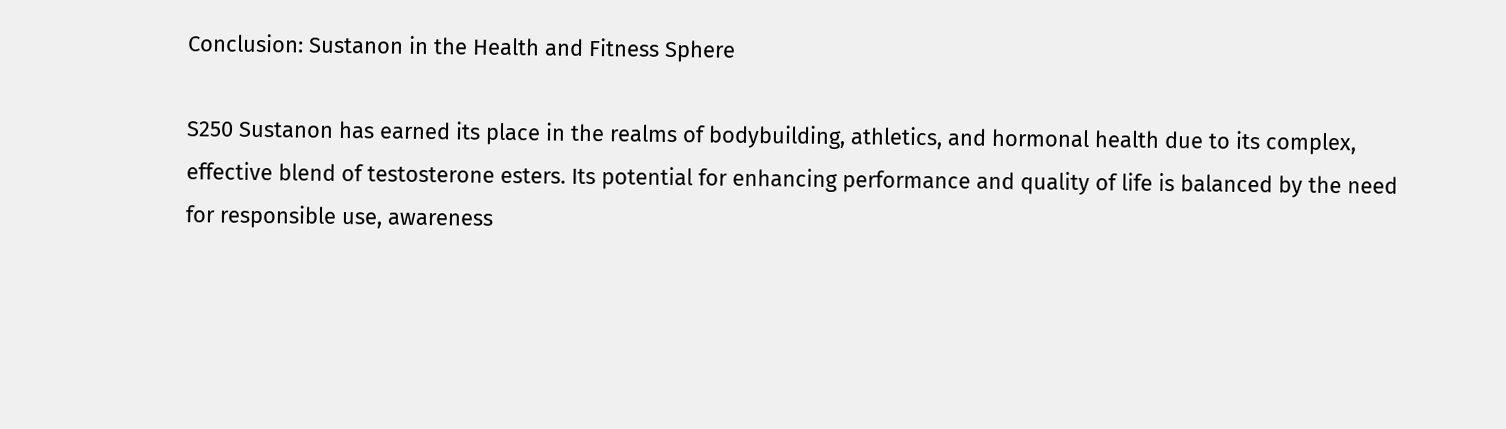Conclusion: Sustanon in the Health and Fitness Sphere

S250 Sustanon has earned its place in the realms of bodybuilding, athletics, and hormonal health due to its complex, effective blend of testosterone esters. Its potential for enhancing performance and quality of life is balanced by the need for responsible use, awareness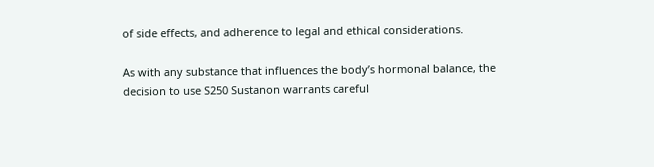of side effects, and adherence to legal and ethical considerations.

As with any substance that influences the body’s hormonal balance, the decision to use S250 Sustanon warrants careful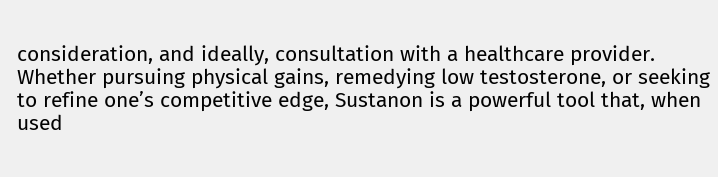consideration, and ideally, consultation with a healthcare provider. Whether pursuing physical gains, remedying low testosterone, or seeking to refine one’s competitive edge, Sustanon is a powerful tool that, when used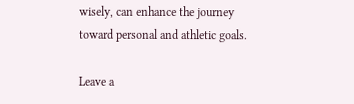wisely, can enhance the journey toward personal and athletic goals.

Leave a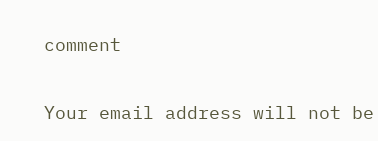comment

Your email address will not be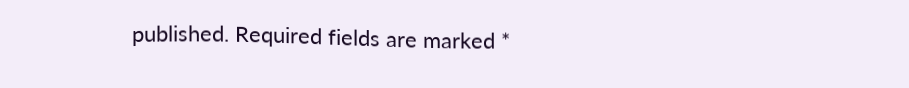published. Required fields are marked *